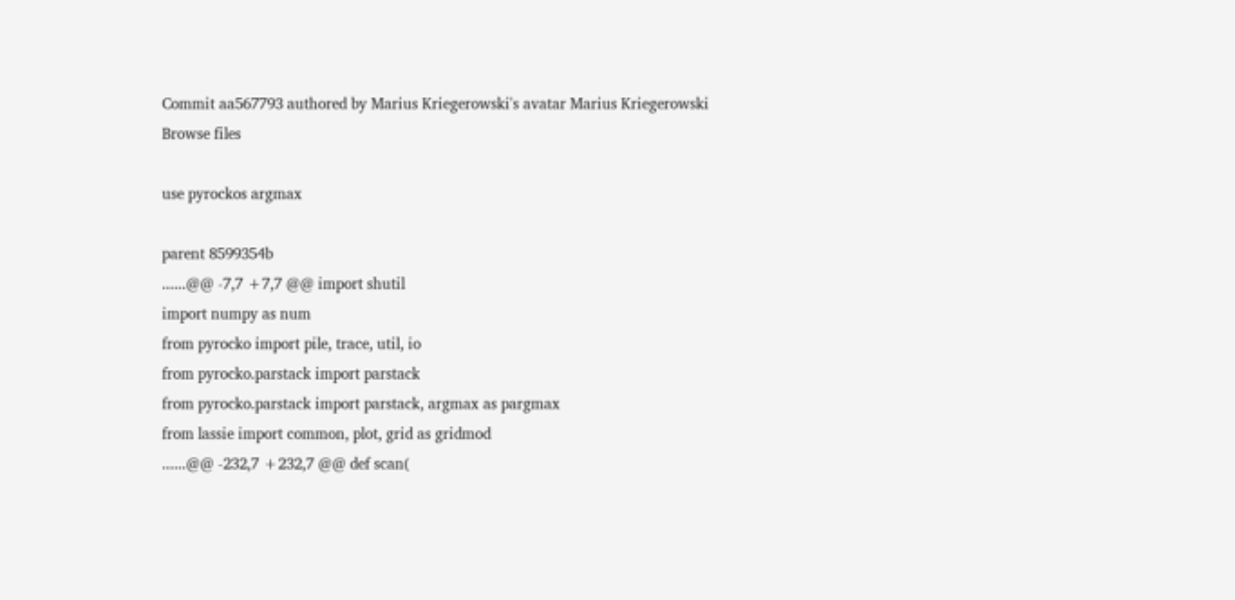Commit aa567793 authored by Marius Kriegerowski's avatar Marius Kriegerowski
Browse files

use pyrockos argmax

parent 8599354b
......@@ -7,7 +7,7 @@ import shutil
import numpy as num
from pyrocko import pile, trace, util, io
from pyrocko.parstack import parstack
from pyrocko.parstack import parstack, argmax as pargmax
from lassie import common, plot, grid as gridmod
......@@ -232,7 +232,7 @@ def scan(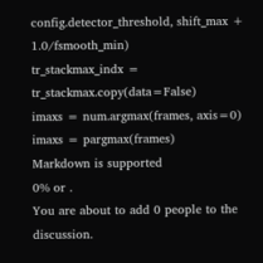config.detector_threshold, shift_max + 1.0/fsmooth_min)
tr_stackmax_indx = tr_stackmax.copy(data=False)
imaxs = num.argmax(frames, axis=0)
imaxs = pargmax(frames)
Markdown is supported
0% or .
You are about to add 0 people to the discussion.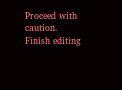Proceed with caution.
Finish editing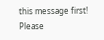this message first!
Please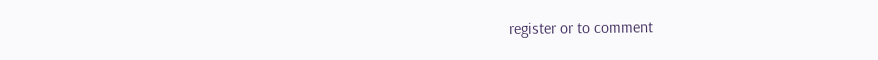register or to comment